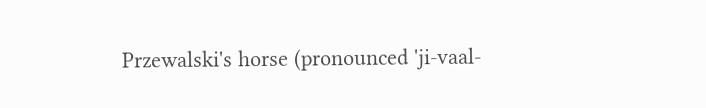Przewalski's horse (pronounced 'ji-vaal-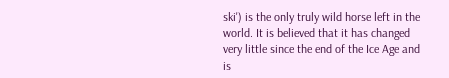ski') is the only truly wild horse left in the world. It is believed that it has changed very little since the end of the Ice Age and is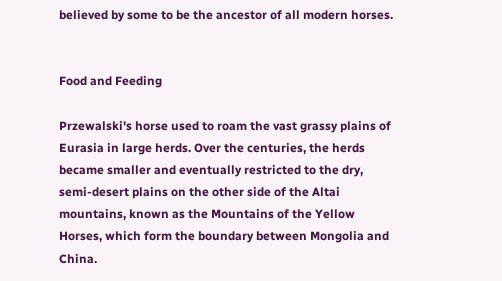believed by some to be the ancestor of all modern horses.


Food and Feeding

Przewalski's horse used to roam the vast grassy plains of Eurasia in large herds. Over the centuries, the herds became smaller and eventually restricted to the dry, semi-desert plains on the other side of the Altai mountains, known as the Mountains of the Yellow Horses, which form the boundary between Mongolia and China.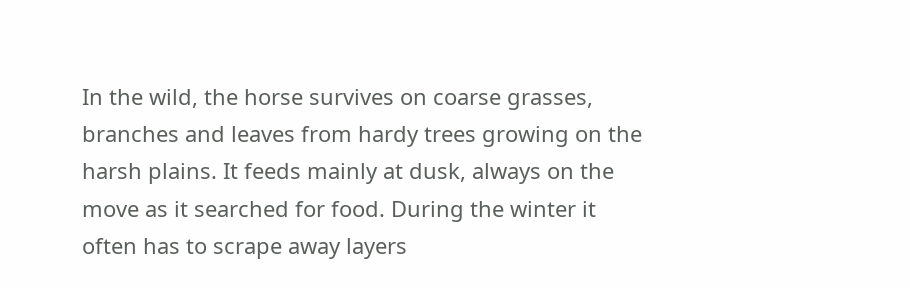In the wild, the horse survives on coarse grasses, branches and leaves from hardy trees growing on the harsh plains. It feeds mainly at dusk, always on the move as it searched for food. During the winter it often has to scrape away layers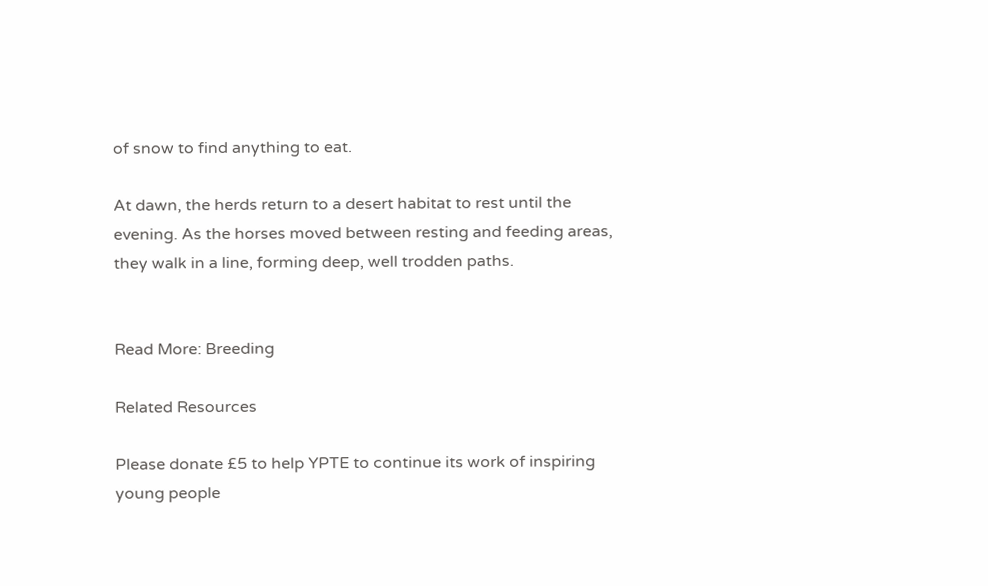of snow to find anything to eat.

At dawn, the herds return to a desert habitat to rest until the evening. As the horses moved between resting and feeding areas, they walk in a line, forming deep, well trodden paths.


Read More: Breeding

Related Resources

Please donate £5 to help YPTE to continue its work of inspiring young people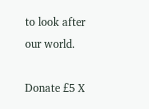to look after our world.

Donate £5 X